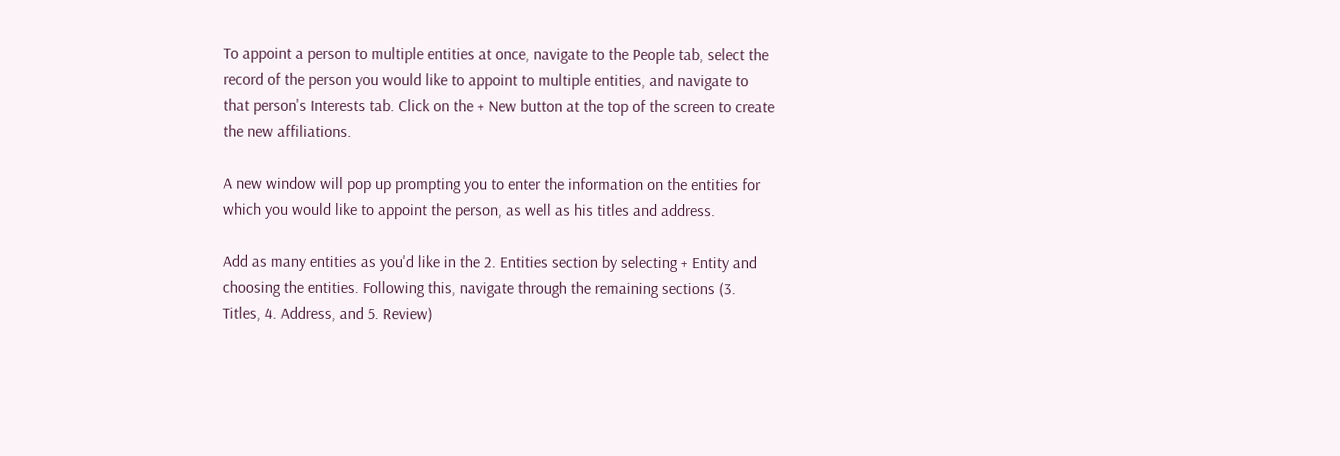To appoint a person to multiple entities at once, navigate to the People tab, select the record of the person you would like to appoint to multiple entities, and navigate to that person's Interests tab. Click on the + New button at the top of the screen to create the new affiliations.

A new window will pop up prompting you to enter the information on the entities for which you would like to appoint the person, as well as his titles and address.

Add as many entities as you'd like in the 2. Entities section by selecting + Entity and choosing the entities. Following this, navigate through the remaining sections (3. Titles, 4. Address, and 5. Review)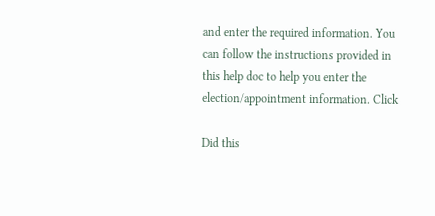and enter the required information. You can follow the instructions provided in this help doc to help you enter the election/appointment information. Click

Did this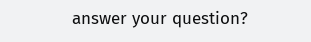answer your question?